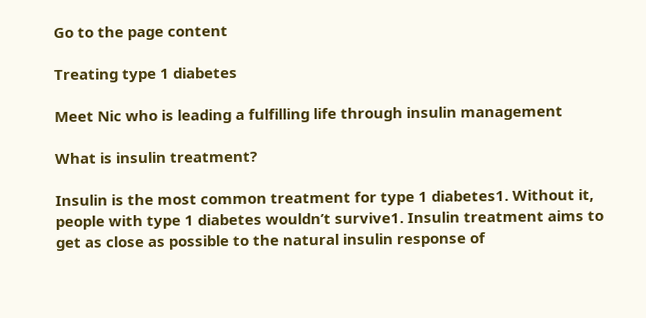Go to the page content

Treating type 1 diabetes

Meet Nic who is leading a fulfilling life through insulin management

What is insulin treatment?

Insulin is the most common treatment for type 1 diabetes1. Without it, people with type 1 diabetes wouldn’t survive1. Insulin treatment aims to get as close as possible to the natural insulin response of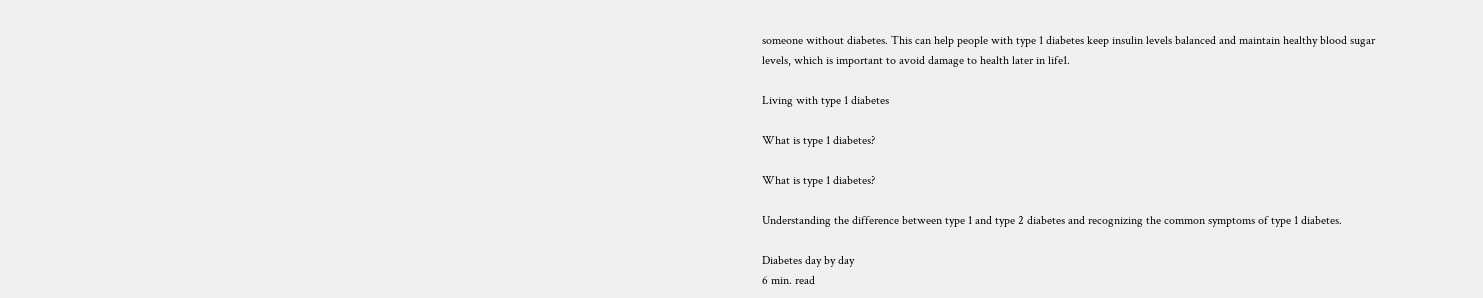someone without diabetes. This can help people with type 1 diabetes keep insulin levels balanced and maintain healthy blood sugar levels, which is important to avoid damage to health later in life1.

Living with type 1 diabetes

What is type 1 diabetes?

What is type 1 diabetes?

Understanding the difference between type 1 and type 2 diabetes and recognizing the common symptoms of type 1 diabetes.

Diabetes day by day
6 min. read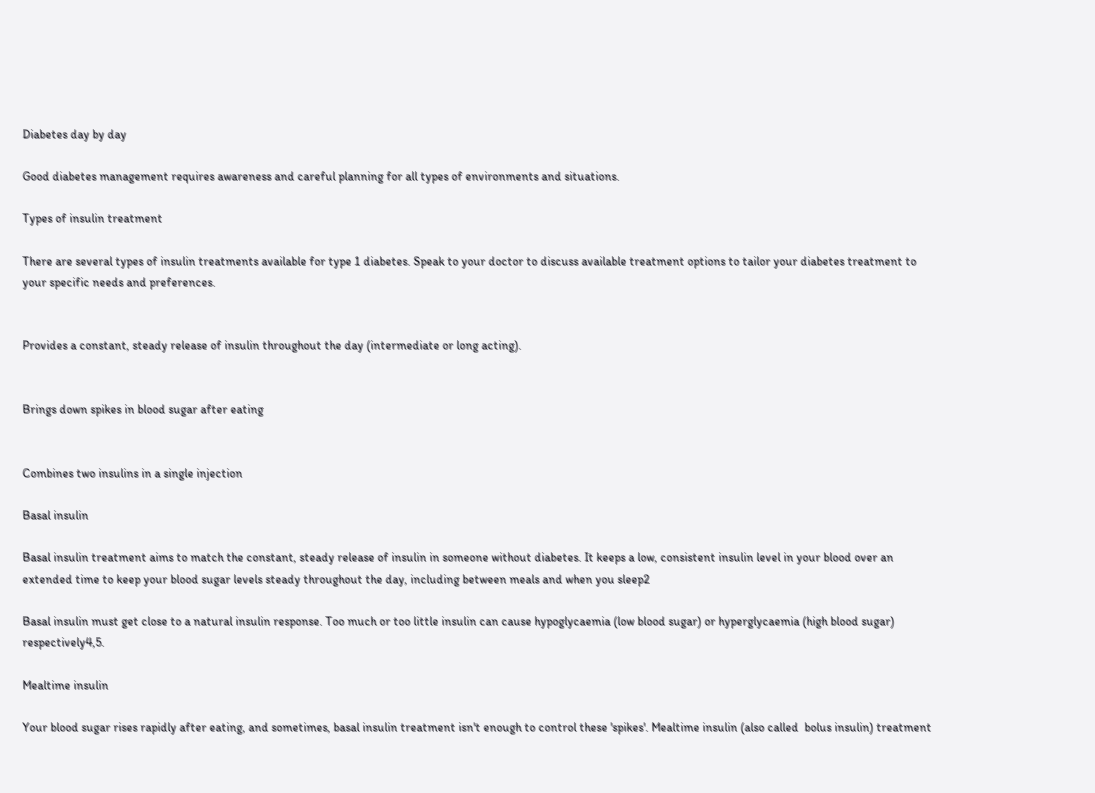Diabetes day by day

Good diabetes management requires awareness and careful planning for all types of environments and situations.

Types of insulin treatment

There are several types of insulin treatments available for type 1 diabetes. Speak to your doctor to discuss available treatment options to tailor your diabetes treatment to your specific needs and preferences.


Provides a constant, steady release of insulin throughout the day (intermediate or long acting).


Brings down spikes in blood sugar after eating


Combines two insulins in a single injection

Basal insulin

Basal insulin treatment aims to match the constant, steady release of insulin in someone without diabetes. It keeps a low, consistent insulin level in your blood over an extended time to keep your blood sugar levels steady throughout the day, including between meals and when you sleep2

Basal insulin must get close to a natural insulin response. Too much or too little insulin can cause hypoglycaemia (low blood sugar) or hyperglycaemia (high blood sugar) respectively4,5.

Mealtime insulin

Your blood sugar rises rapidly after eating, and sometimes, basal insulin treatment isn't enough to control these 'spikes'. Mealtime insulin (also called  bolus insulin) treatment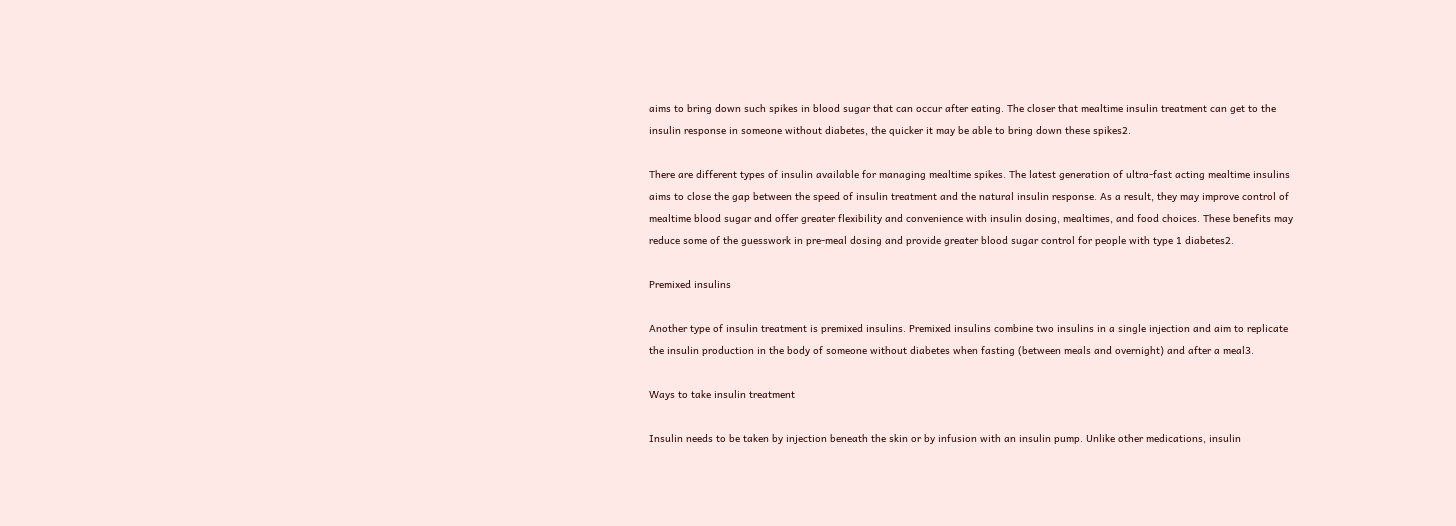aims to bring down such spikes in blood sugar that can occur after eating. The closer that mealtime insulin treatment can get to the insulin response in someone without diabetes, the quicker it may be able to bring down these spikes2.

There are different types of insulin available for managing mealtime spikes. The latest generation of ultra-fast acting mealtime insulins aims to close the gap between the speed of insulin treatment and the natural insulin response. As a result, they may improve control of mealtime blood sugar and offer greater flexibility and convenience with insulin dosing, mealtimes, and food choices. These benefits may reduce some of the guesswork in pre-meal dosing and provide greater blood sugar control for people with type 1 diabetes2.

Premixed insulins

Another type of insulin treatment is premixed insulins. Premixed insulins combine two insulins in a single injection and aim to replicate the insulin production in the body of someone without diabetes when fasting (between meals and overnight) and after a meal3.

Ways to take insulin treatment

Insulin needs to be taken by injection beneath the skin or by infusion with an insulin pump. Unlike other medications, insulin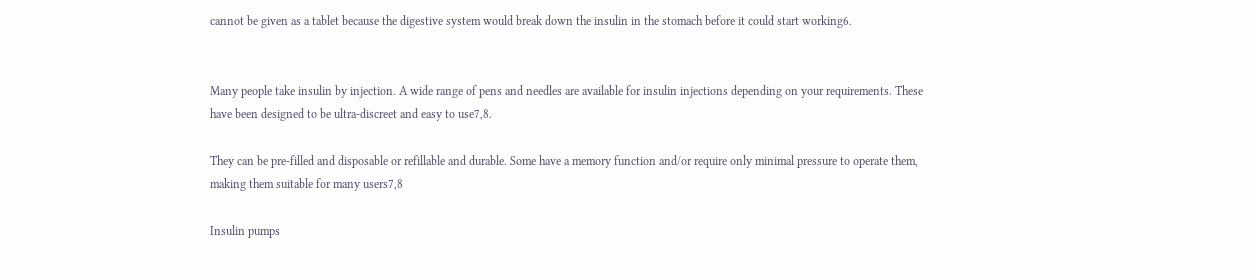cannot be given as a tablet because the digestive system would break down the insulin in the stomach before it could start working6.


Many people take insulin by injection. A wide range of pens and needles are available for insulin injections depending on your requirements. These have been designed to be ultra-discreet and easy to use7,8.

They can be pre-filled and disposable or refillable and durable. Some have a memory function and/or require only minimal pressure to operate them, making them suitable for many users7,8

Insulin pumps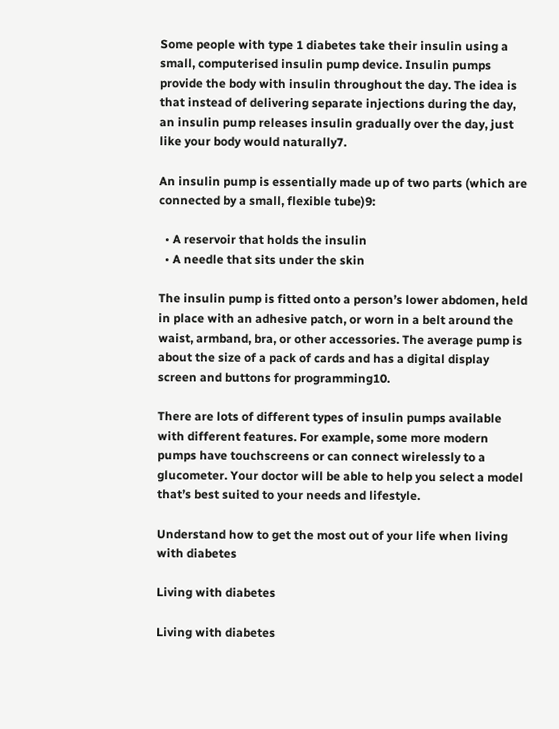Some people with type 1 diabetes take their insulin using a small, computerised insulin pump device. Insulin pumps provide the body with insulin throughout the day. The idea is that instead of delivering separate injections during the day, an insulin pump releases insulin gradually over the day, just like your body would naturally7.

An insulin pump is essentially made up of two parts (which are connected by a small, flexible tube)9:

  • A reservoir that holds the insulin
  • A needle that sits under the skin

The insulin pump is fitted onto a person’s lower abdomen, held in place with an adhesive patch, or worn in a belt around the waist, armband, bra, or other accessories. The average pump is about the size of a pack of cards and has a digital display screen and buttons for programming10.

There are lots of different types of insulin pumps available with different features. For example, some more modern pumps have touchscreens or can connect wirelessly to a glucometer. Your doctor will be able to help you select a model that’s best suited to your needs and lifestyle.

Understand how to get the most out of your life when living with diabetes

Living with diabetes

Living with diabetes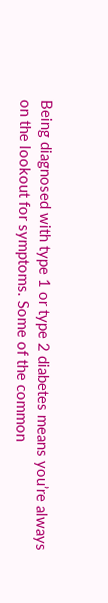Being diagnosed with type 1 or type 2 diabetes means you’re always on the lookout for symptoms. Some of the common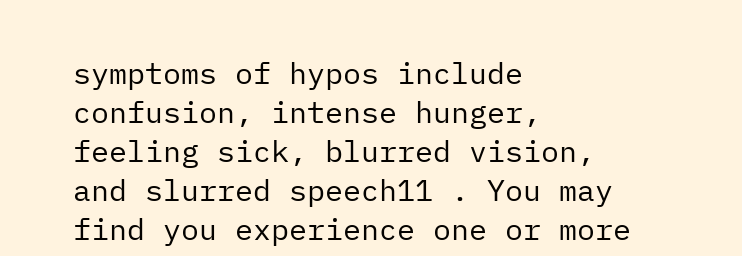symptoms of hypos include confusion, intense hunger, feeling sick, blurred vision, and slurred speech11 . You may find you experience one or more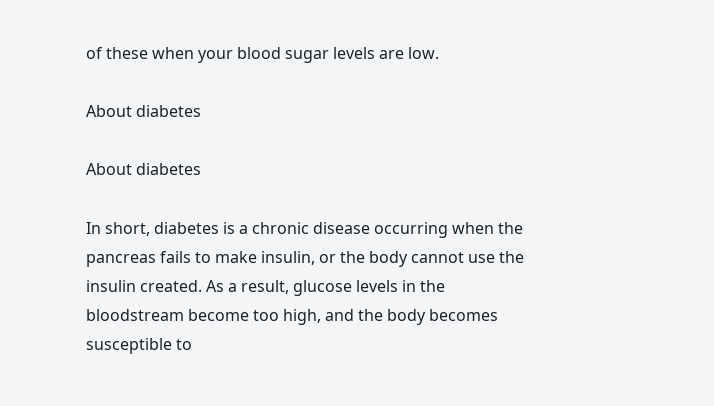of these when your blood sugar levels are low.

About diabetes

About diabetes

In short, diabetes is a chronic disease occurring when the pancreas fails to make insulin, or the body cannot use the insulin created. As a result, glucose levels in the bloodstream become too high, and the body becomes susceptible to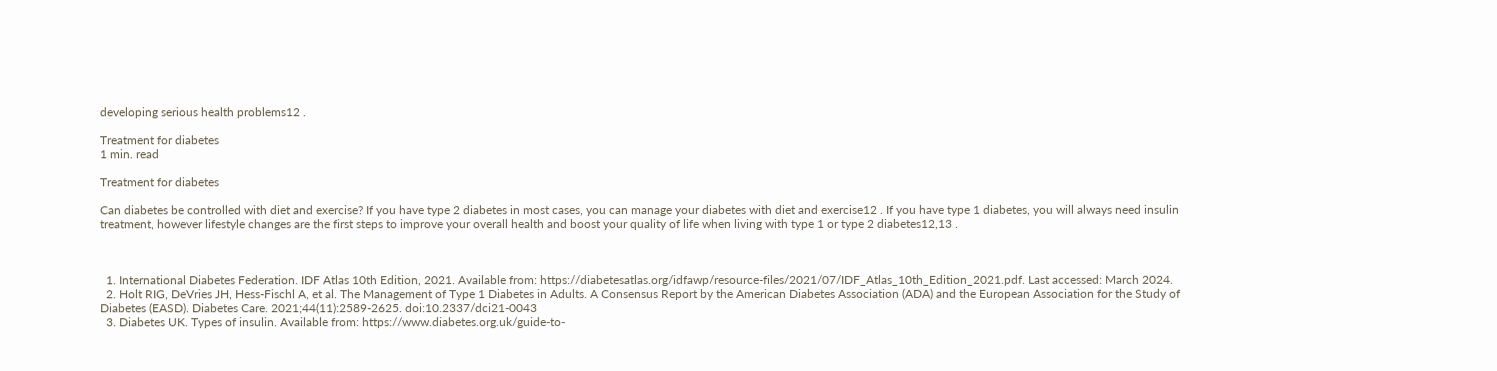developing serious health problems12 .

Treatment for diabetes
1 min. read

Treatment for diabetes

Can diabetes be controlled with diet and exercise? If you have type 2 diabetes in most cases, you can manage your diabetes with diet and exercise12 . If you have type 1 diabetes, you will always need insulin treatment, however lifestyle changes are the first steps to improve your overall health and boost your quality of life when living with type 1 or type 2 diabetes12,13 .



  1. International Diabetes Federation. IDF Atlas 10th Edition, 2021. Available from: https://diabetesatlas.org/idfawp/resource-files/2021/07/IDF_Atlas_10th_Edition_2021.pdf. Last accessed: March 2024.
  2. Holt RIG, DeVries JH, Hess-Fischl A, et al. The Management of Type 1 Diabetes in Adults. A Consensus Report by the American Diabetes Association (ADA) and the European Association for the Study of Diabetes (EASD). Diabetes Care. 2021;44(11):2589-2625. doi:10.2337/dci21-0043
  3. Diabetes UK. Types of insulin. Available from: https://www.diabetes.org.uk/guide-to-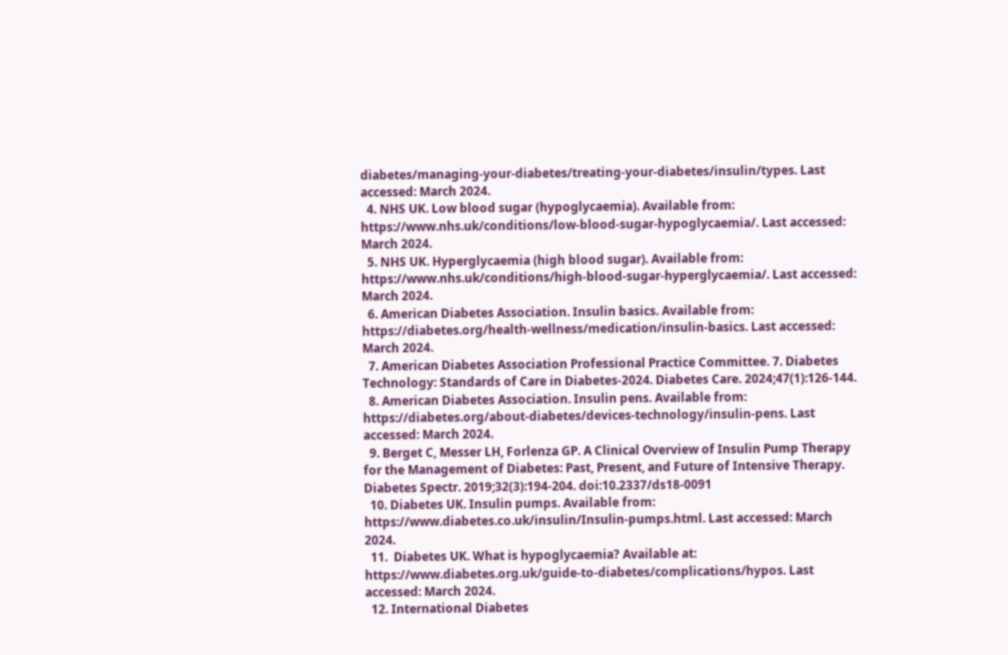diabetes/managing-your-diabetes/treating-your-diabetes/insulin/types. Last accessed: March 2024.
  4. NHS UK. Low blood sugar (hypoglycaemia). Available from: https://www.nhs.uk/conditions/low-blood-sugar-hypoglycaemia/. Last accessed: March 2024.
  5. NHS UK. Hyperglycaemia (high blood sugar). Available from: https://www.nhs.uk/conditions/high-blood-sugar-hyperglycaemia/. Last accessed: March 2024.
  6. American Diabetes Association. Insulin basics. Available from: https://diabetes.org/health-wellness/medication/insulin-basics. Last accessed: March 2024.
  7. American Diabetes Association Professional Practice Committee. 7. Diabetes Technology: Standards of Care in Diabetes-2024. Diabetes Care. 2024;47(1):126-144.
  8. American Diabetes Association. Insulin pens. Available from: https://diabetes.org/about-diabetes/devices-technology/insulin-pens. Last accessed: March 2024.
  9. Berget C, Messer LH, Forlenza GP. A Clinical Overview of Insulin Pump Therapy for the Management of Diabetes: Past, Present, and Future of Intensive Therapy. Diabetes Spectr. 2019;32(3):194-204. doi:10.2337/ds18-0091
  10. Diabetes UK. Insulin pumps. Available from: https://www.diabetes.co.uk/insulin/Insulin-pumps.html. Last accessed: March 2024.
  11.  Diabetes UK. What is hypoglycaemia? Available at: https://www.diabetes.org.uk/guide-to-diabetes/complications/hypos. Last accessed: March 2024.
  12. International Diabetes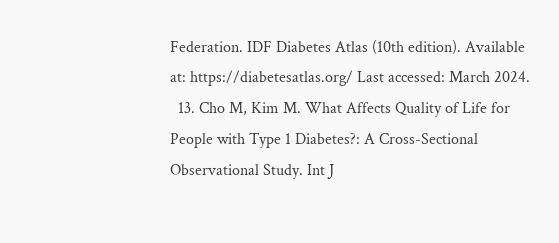Federation. IDF Diabetes Atlas (10th edition). Available at: https://diabetesatlas.org/ Last accessed: March 2024.
  13. Cho M, Kim M. What Affects Quality of Life for People with Type 1 Diabetes?: A Cross-Sectional Observational Study. Int J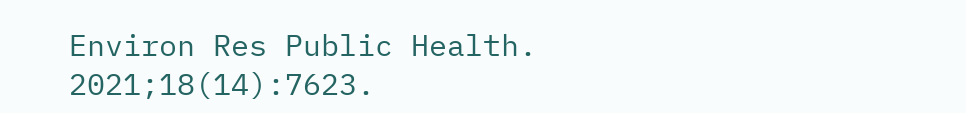Environ Res Public Health. 2021;18(14):7623.